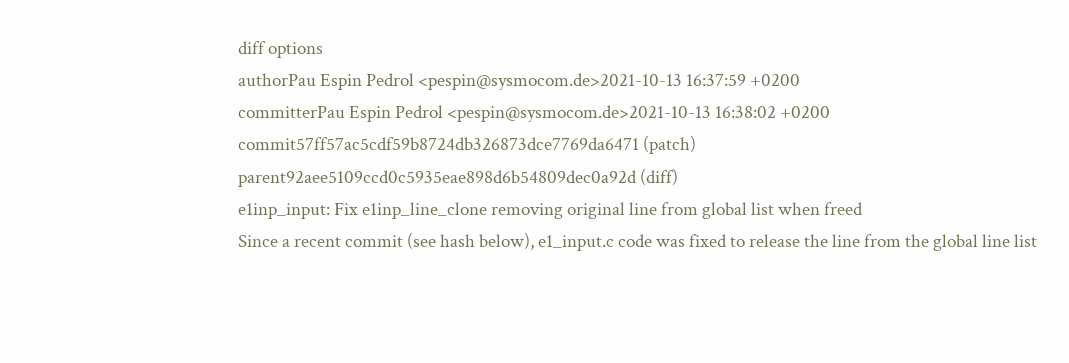diff options
authorPau Espin Pedrol <pespin@sysmocom.de>2021-10-13 16:37:59 +0200
committerPau Espin Pedrol <pespin@sysmocom.de>2021-10-13 16:38:02 +0200
commit57ff57ac5cdf59b8724db326873dce7769da6471 (patch)
parent92aee5109ccd0c5935eae898d6b54809dec0a92d (diff)
e1inp_input: Fix e1inp_line_clone removing original line from global list when freed
Since a recent commit (see hash below), e1_input.c code was fixed to release the line from the global line list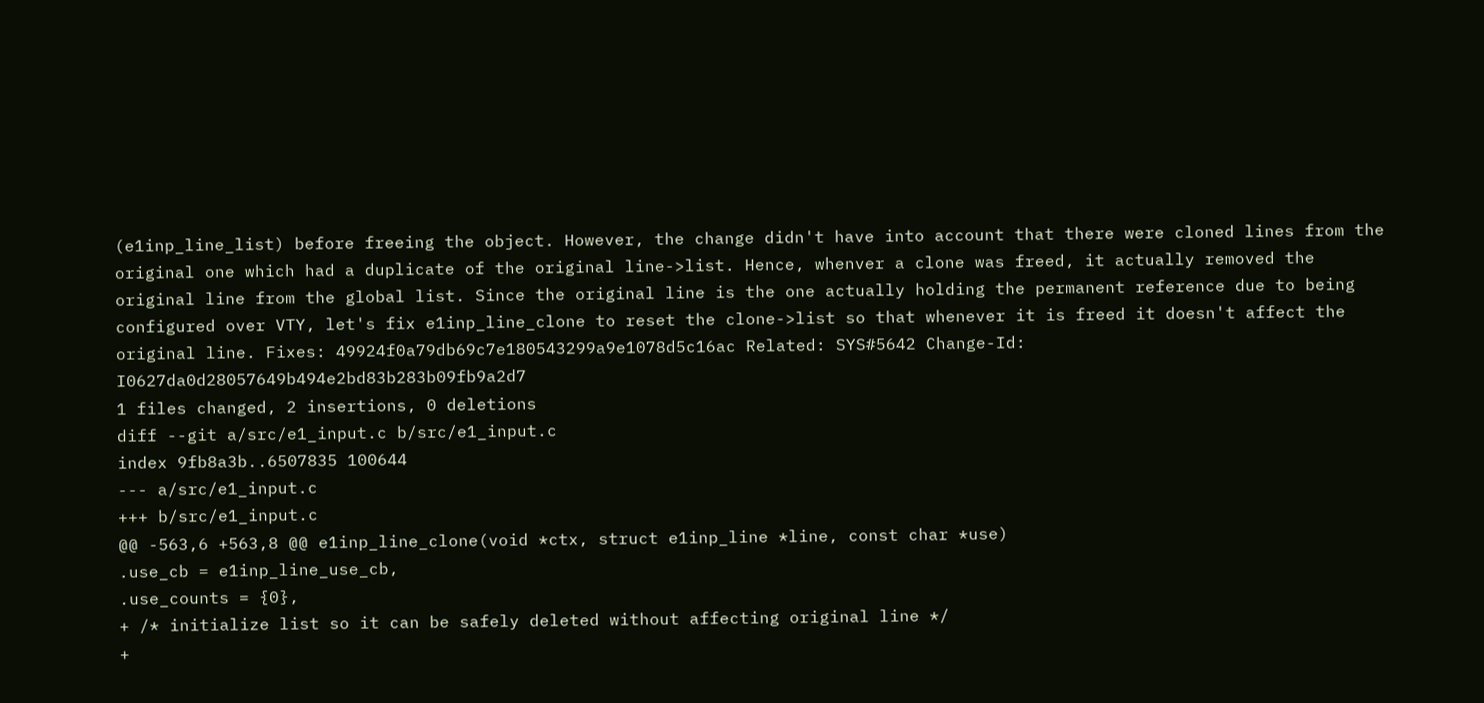(e1inp_line_list) before freeing the object. However, the change didn't have into account that there were cloned lines from the original one which had a duplicate of the original line->list. Hence, whenver a clone was freed, it actually removed the original line from the global list. Since the original line is the one actually holding the permanent reference due to being configured over VTY, let's fix e1inp_line_clone to reset the clone->list so that whenever it is freed it doesn't affect the original line. Fixes: 49924f0a79db69c7e180543299a9e1078d5c16ac Related: SYS#5642 Change-Id: I0627da0d28057649b494e2bd83b283b09fb9a2d7
1 files changed, 2 insertions, 0 deletions
diff --git a/src/e1_input.c b/src/e1_input.c
index 9fb8a3b..6507835 100644
--- a/src/e1_input.c
+++ b/src/e1_input.c
@@ -563,6 +563,8 @@ e1inp_line_clone(void *ctx, struct e1inp_line *line, const char *use)
.use_cb = e1inp_line_use_cb,
.use_counts = {0},
+ /* initialize list so it can be safely deleted without affecting original line */
+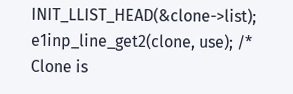INIT_LLIST_HEAD(&clone->list);
e1inp_line_get2(clone, use); /* Clone is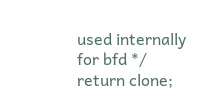used internally for bfd */
return clone;